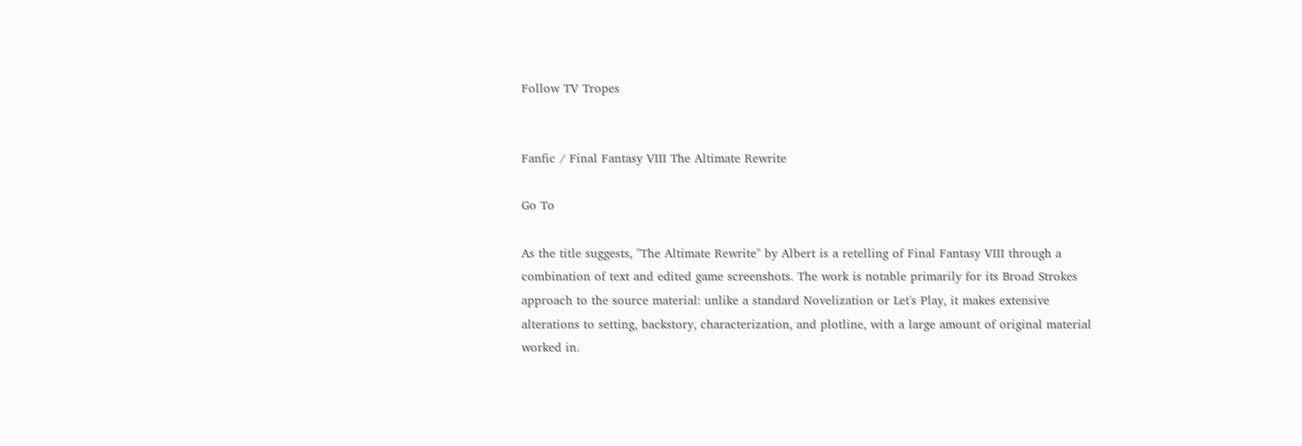Follow TV Tropes


Fanfic / Final Fantasy VIII The Altimate Rewrite

Go To

As the title suggests, ''The Altimate Rewrite'' by Albert is a retelling of Final Fantasy VIII through a combination of text and edited game screenshots. The work is notable primarily for its Broad Strokes approach to the source material: unlike a standard Novelization or Let's Play, it makes extensive alterations to setting, backstory, characterization, and plotline, with a large amount of original material worked in.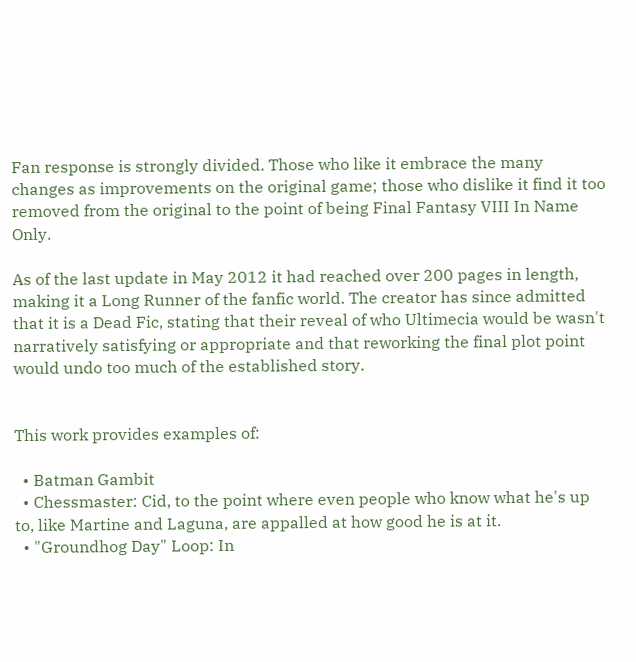Fan response is strongly divided. Those who like it embrace the many changes as improvements on the original game; those who dislike it find it too removed from the original to the point of being Final Fantasy VIII In Name Only.

As of the last update in May 2012 it had reached over 200 pages in length, making it a Long Runner of the fanfic world. The creator has since admitted that it is a Dead Fic, stating that their reveal of who Ultimecia would be wasn't narratively satisfying or appropriate and that reworking the final plot point would undo too much of the established story.


This work provides examples of:

  • Batman Gambit
  • Chessmaster: Cid, to the point where even people who know what he's up to, like Martine and Laguna, are appalled at how good he is at it.
  • "Groundhog Day" Loop: In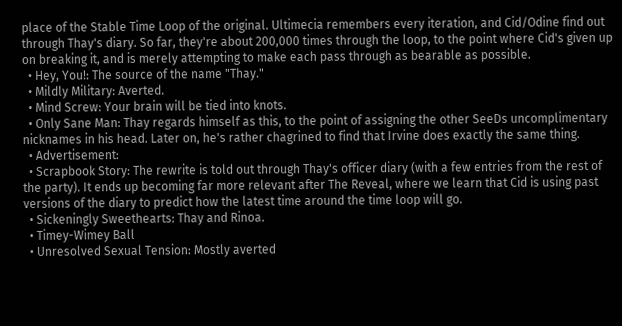place of the Stable Time Loop of the original. Ultimecia remembers every iteration, and Cid/Odine find out through Thay's diary. So far, they're about 200,000 times through the loop, to the point where Cid's given up on breaking it, and is merely attempting to make each pass through as bearable as possible.
  • Hey, You!: The source of the name "Thay."
  • Mildly Military: Averted.
  • Mind Screw: Your brain will be tied into knots.
  • Only Sane Man: Thay regards himself as this, to the point of assigning the other SeeDs uncomplimentary nicknames in his head. Later on, he's rather chagrined to find that Irvine does exactly the same thing.
  • Advertisement:
  • Scrapbook Story: The rewrite is told out through Thay's officer diary (with a few entries from the rest of the party). It ends up becoming far more relevant after The Reveal, where we learn that Cid is using past versions of the diary to predict how the latest time around the time loop will go.
  • Sickeningly Sweethearts: Thay and Rinoa.
  • Timey-Wimey Ball
  • Unresolved Sexual Tension: Mostly averted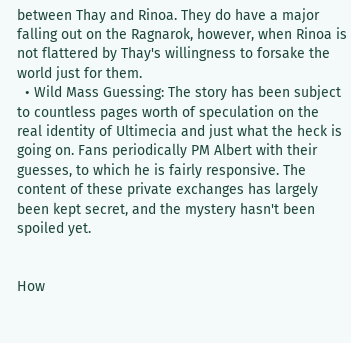between Thay and Rinoa. They do have a major falling out on the Ragnarok, however, when Rinoa is not flattered by Thay's willingness to forsake the world just for them.
  • Wild Mass Guessing: The story has been subject to countless pages worth of speculation on the real identity of Ultimecia and just what the heck is going on. Fans periodically PM Albert with their guesses, to which he is fairly responsive. The content of these private exchanges has largely been kept secret, and the mystery hasn't been spoiled yet.


How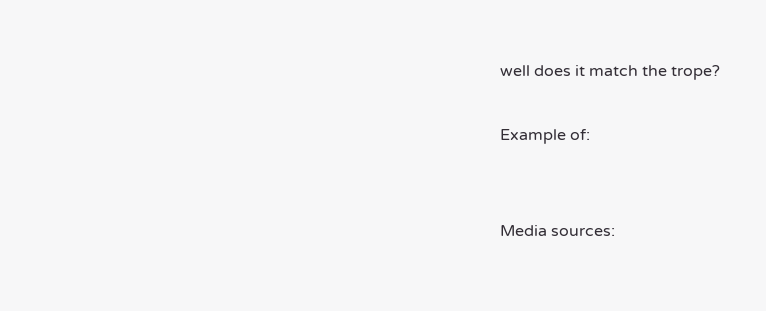well does it match the trope?

Example of:


Media sources: